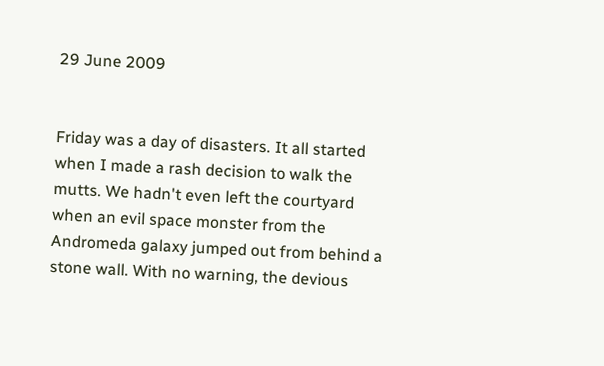29 June 2009


Friday was a day of disasters. It all started when I made a rash decision to walk the mutts. We hadn't even left the courtyard when an evil space monster from the Andromeda galaxy jumped out from behind a stone wall. With no warning, the devious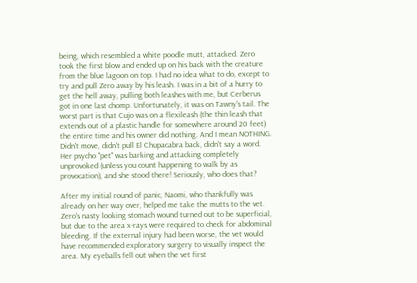being, which resembled a white poodle mutt, attacked. Zero took the first blow and ended up on his back with the creature from the blue lagoon on top. I had no idea what to do, except to try and pull Zero away by his leash. I was in a bit of a hurry to get the hell away, pulling both leashes with me, but Cerberus got in one last chomp. Unfortunately, it was on Tawny's tail. The worst part is that Cujo was on a flexileash (the thin leash that extends out of a plastic handle for somewhere around 20 feet) the entire time and his owner did nothing. And I mean NOTHING. Didn't move, didn't pull El Chupacabra back, didn't say a word. Her psycho "pet" was barking and attacking completely unprovoked (unless you count happening to walk by as provocation), and she stood there! Seriously, who does that?

After my initial round of panic, Naomi, who thankfully was already on her way over, helped me take the mutts to the vet. Zero's nasty looking stomach wound turned out to be superficial, but due to the area x-rays were required to check for abdominal bleeding. If the external injury had been worse, the vet would have recommended exploratory surgery to visually inspect the area. My eyeballs fell out when the vet first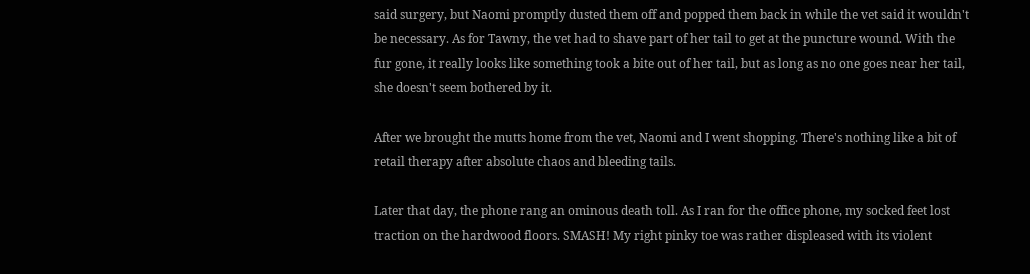said surgery, but Naomi promptly dusted them off and popped them back in while the vet said it wouldn't be necessary. As for Tawny, the vet had to shave part of her tail to get at the puncture wound. With the fur gone, it really looks like something took a bite out of her tail, but as long as no one goes near her tail, she doesn't seem bothered by it.

After we brought the mutts home from the vet, Naomi and I went shopping. There's nothing like a bit of retail therapy after absolute chaos and bleeding tails.

Later that day, the phone rang an ominous death toll. As I ran for the office phone, my socked feet lost traction on the hardwood floors. SMASH! My right pinky toe was rather displeased with its violent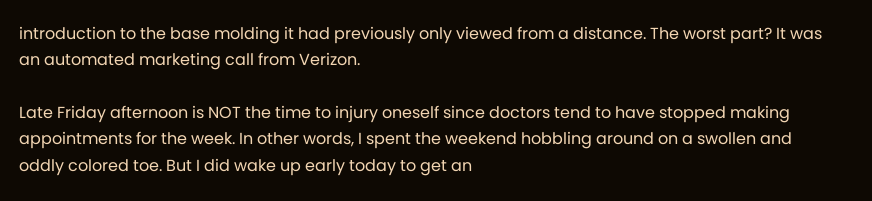introduction to the base molding it had previously only viewed from a distance. The worst part? It was an automated marketing call from Verizon.

Late Friday afternoon is NOT the time to injury oneself since doctors tend to have stopped making appointments for the week. In other words, I spent the weekend hobbling around on a swollen and oddly colored toe. But I did wake up early today to get an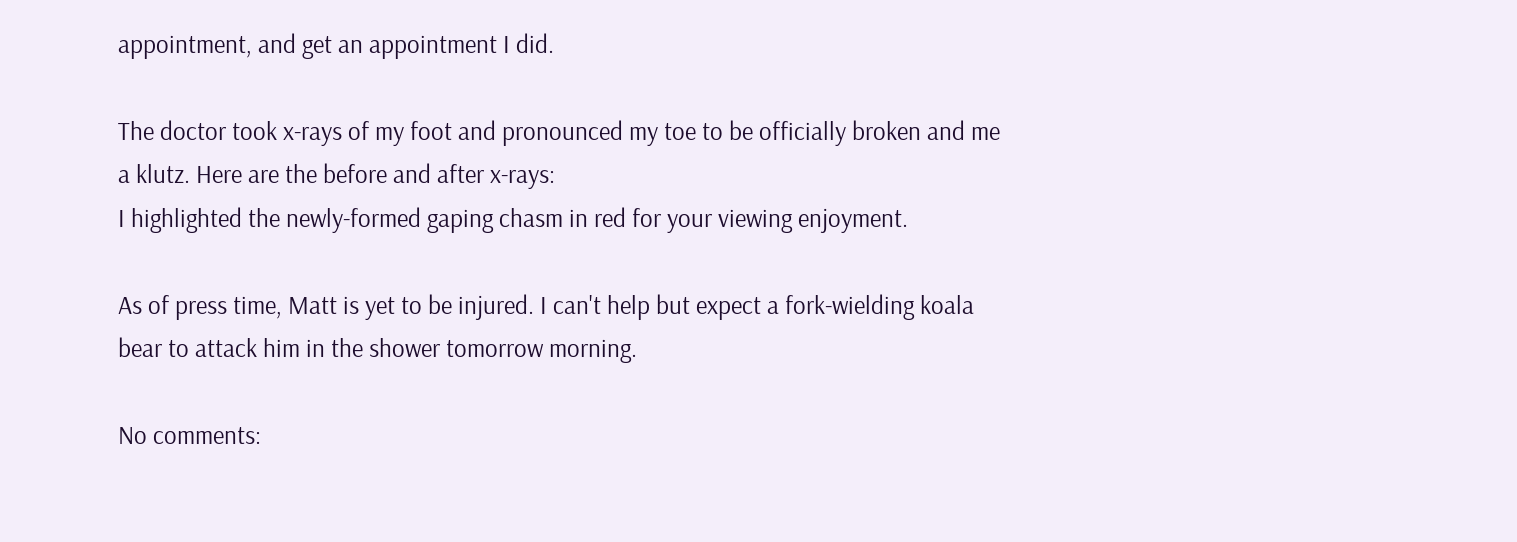appointment, and get an appointment I did.

The doctor took x-rays of my foot and pronounced my toe to be officially broken and me a klutz. Here are the before and after x-rays:
I highlighted the newly-formed gaping chasm in red for your viewing enjoyment.

As of press time, Matt is yet to be injured. I can't help but expect a fork-wielding koala bear to attack him in the shower tomorrow morning.

No comments: